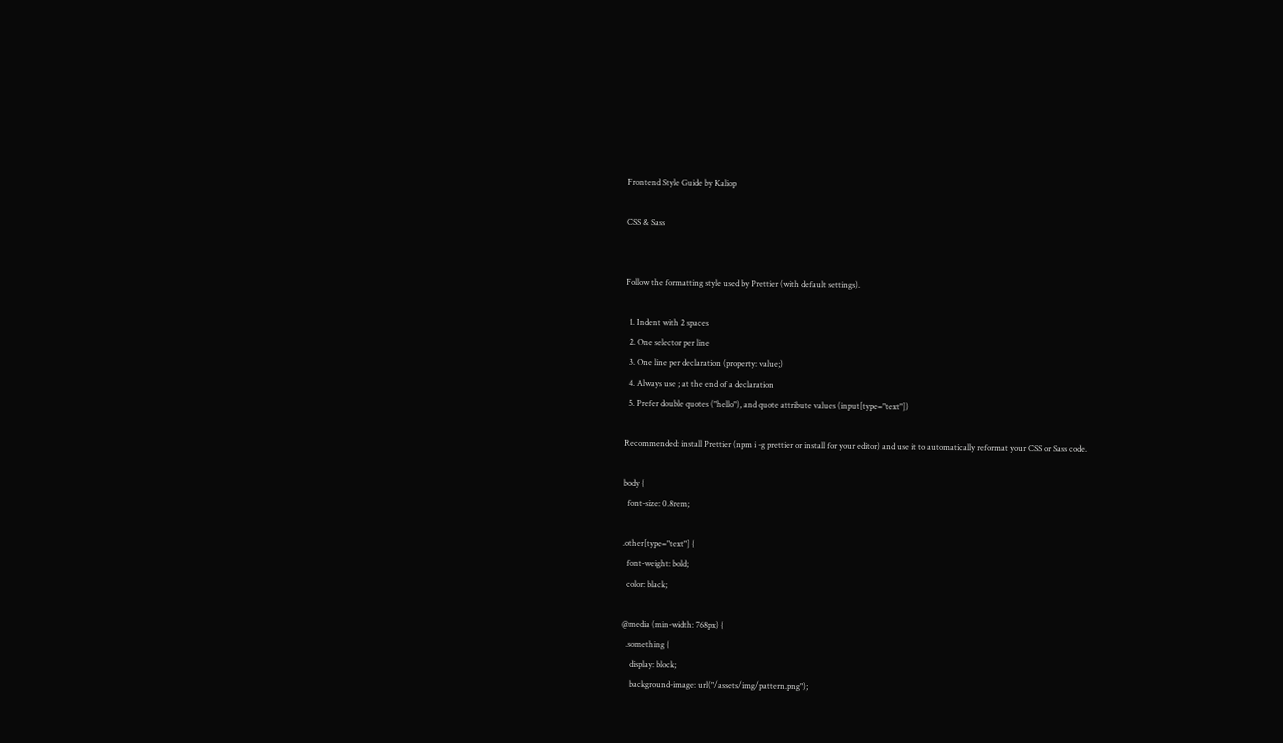Frontend Style Guide by Kaliop

CSS & Sass


Follow the formatting style used by Prettier (with default settings).

  1. Indent with 2 spaces
  2. One selector per line
  3. One line per declaration (property: value;)
  4. Always use ; at the end of a declaration
  5. Prefer double quotes ("hello"), and quote attribute values (input[type="text"])

Recommended: install Prettier (npm i -g prettier or install for your editor) and use it to automatically reformat your CSS or Sass code.

body {
  font-size: 0.8rem;

.other[type="text"] {
  font-weight: bold;
  color: black;

@media (min-width: 768px) {
  .something {
    display: block;
    background-image: url("/assets/img/pattern.png");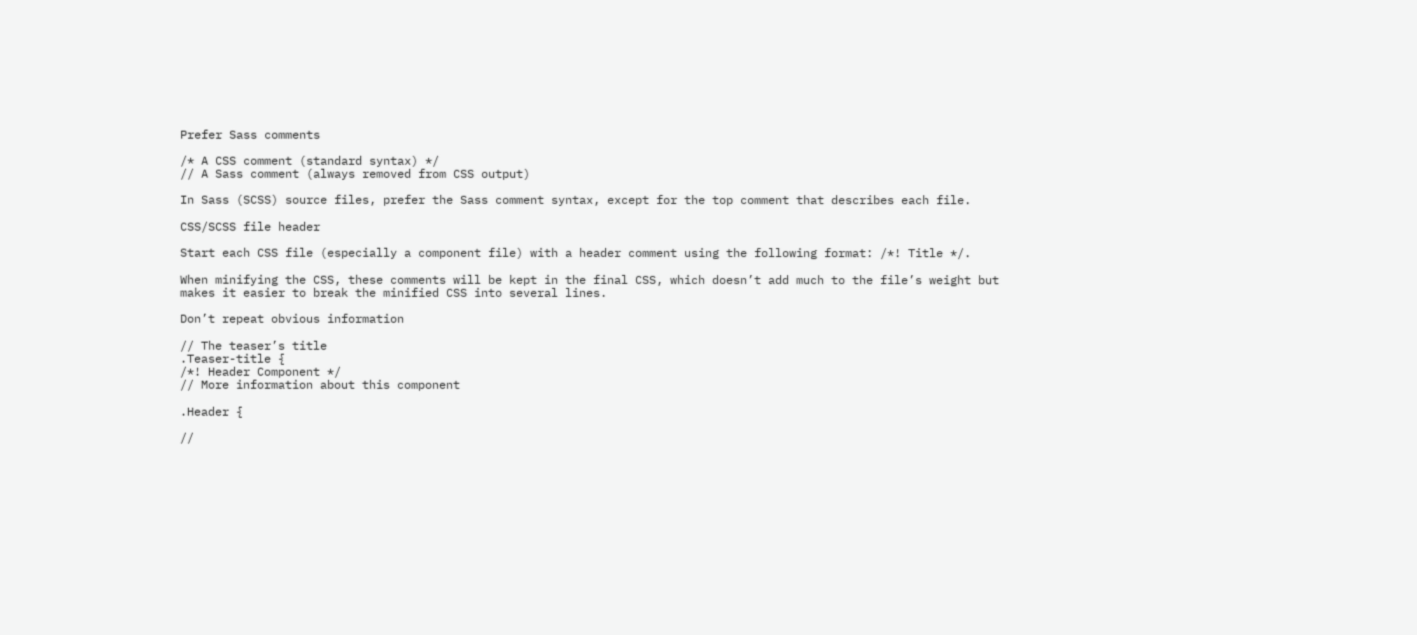Prefer Sass comments

/* A CSS comment (standard syntax) */
// A Sass comment (always removed from CSS output)

In Sass (SCSS) source files, prefer the Sass comment syntax, except for the top comment that describes each file.

CSS/SCSS file header

Start each CSS file (especially a component file) with a header comment using the following format: /*! Title */.

When minifying the CSS, these comments will be kept in the final CSS, which doesn’t add much to the file’s weight but makes it easier to break the minified CSS into several lines.

Don’t repeat obvious information

// The teaser’s title
.Teaser-title {
/*! Header Component */
// More information about this component

.Header {

//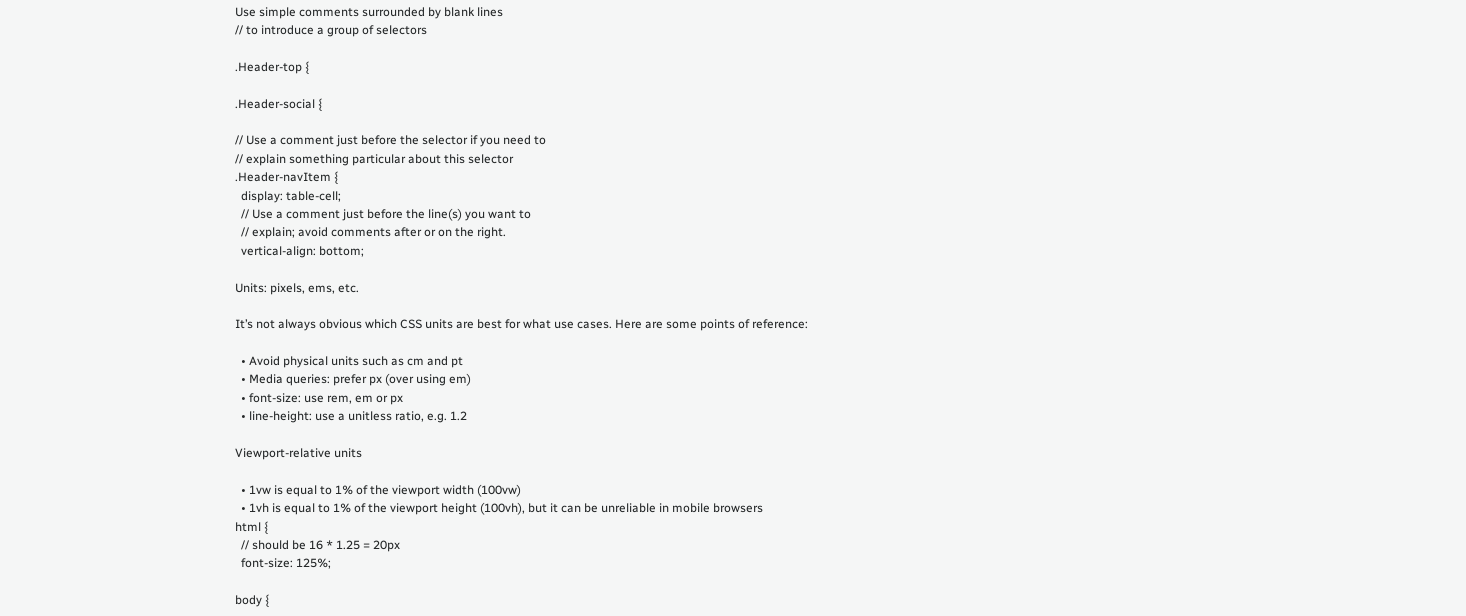Use simple comments surrounded by blank lines
// to introduce a group of selectors

.Header-top {

.Header-social {

// Use a comment just before the selector if you need to
// explain something particular about this selector
.Header-navItem {
  display: table-cell;
  // Use a comment just before the line(s) you want to
  // explain; avoid comments after or on the right.
  vertical-align: bottom;

Units: pixels, ems, etc.

It’s not always obvious which CSS units are best for what use cases. Here are some points of reference:

  • Avoid physical units such as cm and pt
  • Media queries: prefer px (over using em)
  • font-size: use rem, em or px
  • line-height: use a unitless ratio, e.g. 1.2

Viewport-relative units

  • 1vw is equal to 1% of the viewport width (100vw)
  • 1vh is equal to 1% of the viewport height (100vh), but it can be unreliable in mobile browsers
html {
  // should be 16 * 1.25 = 20px
  font-size: 125%;

body {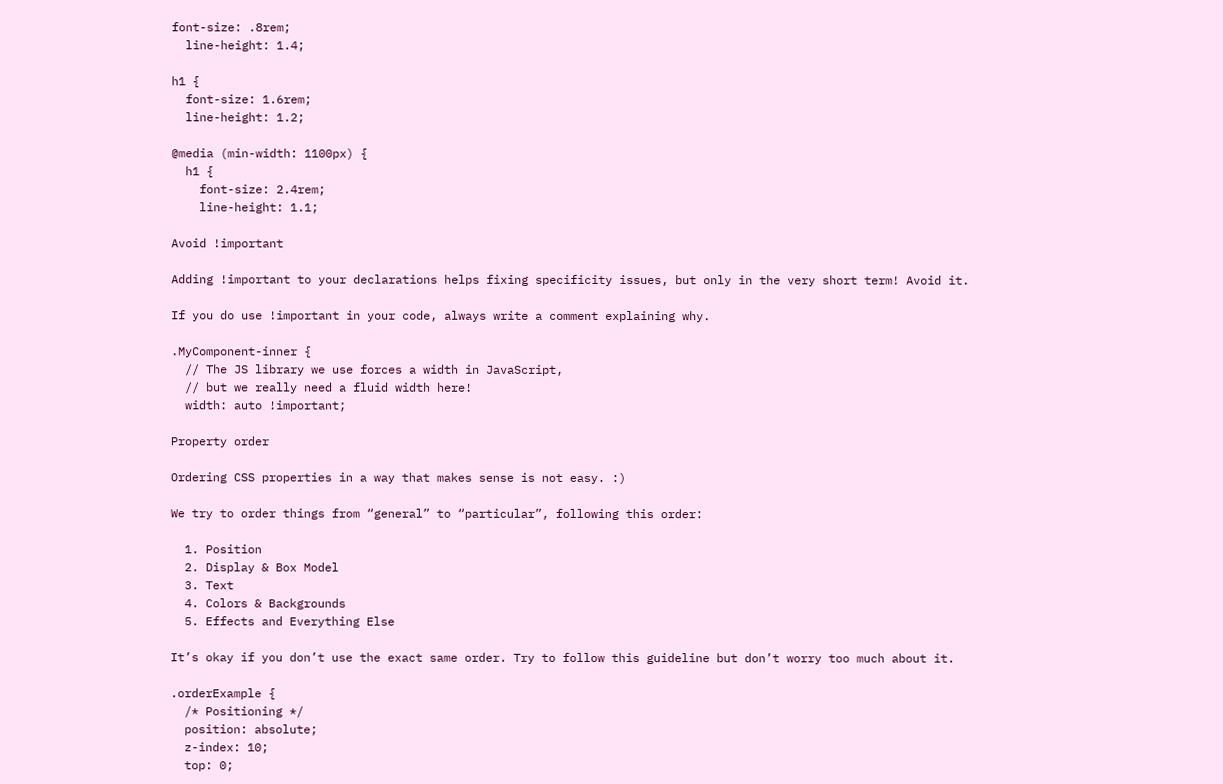font-size: .8rem;
  line-height: 1.4;

h1 {
  font-size: 1.6rem;
  line-height: 1.2;

@media (min-width: 1100px) {
  h1 {
    font-size: 2.4rem;
    line-height: 1.1;

Avoid !important

Adding !important to your declarations helps fixing specificity issues, but only in the very short term! Avoid it.

If you do use !important in your code, always write a comment explaining why.

.MyComponent-inner {
  // The JS library we use forces a width in JavaScript,
  // but we really need a fluid width here!
  width: auto !important;

Property order

Ordering CSS properties in a way that makes sense is not easy. :)

We try to order things from “general” to “particular”, following this order:

  1. Position
  2. Display & Box Model
  3. Text
  4. Colors & Backgrounds
  5. Effects and Everything Else

It’s okay if you don’t use the exact same order. Try to follow this guideline but don’t worry too much about it.

.orderExample {
  /* Positioning */
  position: absolute;
  z-index: 10;
  top: 0;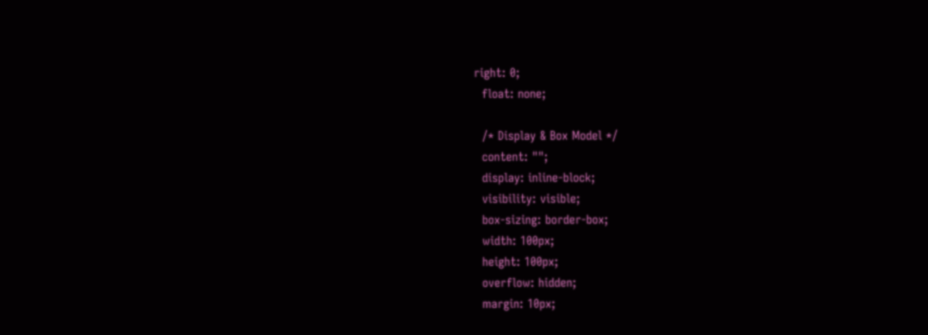right: 0;
  float: none;

  /* Display & Box Model */
  content: "";
  display: inline-block;
  visibility: visible;
  box-sizing: border-box;
  width: 100px;
  height: 100px;
  overflow: hidden;
  margin: 10px;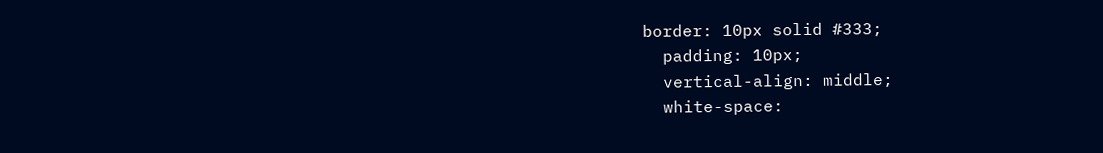border: 10px solid #333;
  padding: 10px;
  vertical-align: middle;
  white-space: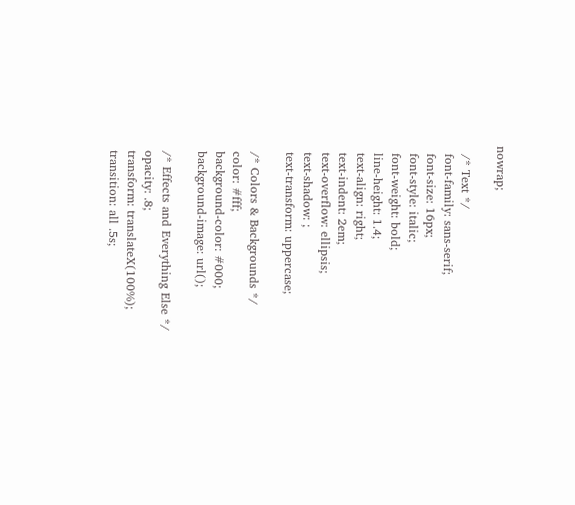nowrap;

  /* Text */
  font-family: sans-serif;
  font-size: 16px;
  font-style: italic;
  font-weight: bold;
  line-height: 1.4;
  text-align: right;
  text-indent: 2em;
  text-overflow: ellipsis;
  text-shadow: ;
  text-transform: uppercase;

  /* Colors & Backgrounds */
  color: #fff;
  background-color: #000;
  background-image: url();

  /* Effects and Everything Else */
  opacity: .8;
  transform: translateX(100%);
  transition: all .5s;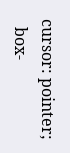cursor: pointer;
  box-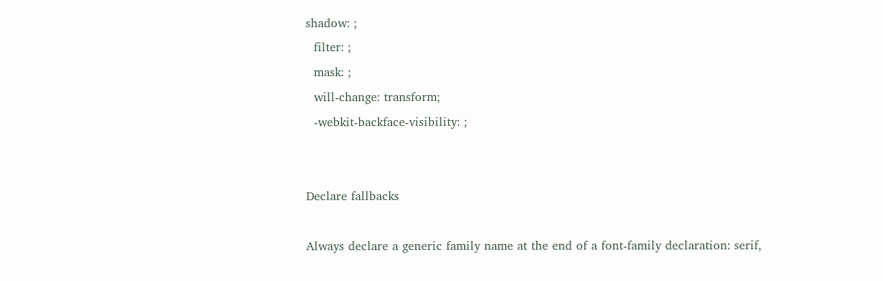shadow: ;
  filter: ;
  mask: ;
  will-change: transform;
  -webkit-backface-visibility: ;


Declare fallbacks

Always declare a generic family name at the end of a font-family declaration: serif,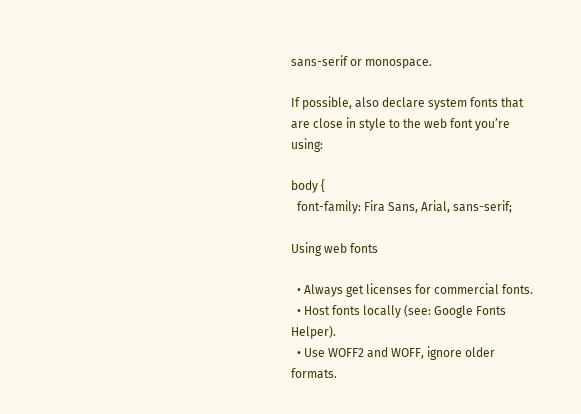sans-serif or monospace.

If possible, also declare system fonts that are close in style to the web font you’re using:

body {
  font-family: Fira Sans, Arial, sans-serif;

Using web fonts

  • Always get licenses for commercial fonts.
  • Host fonts locally (see: Google Fonts Helper).
  • Use WOFF2 and WOFF, ignore older formats.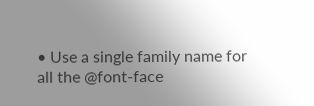• Use a single family name for all the @font-face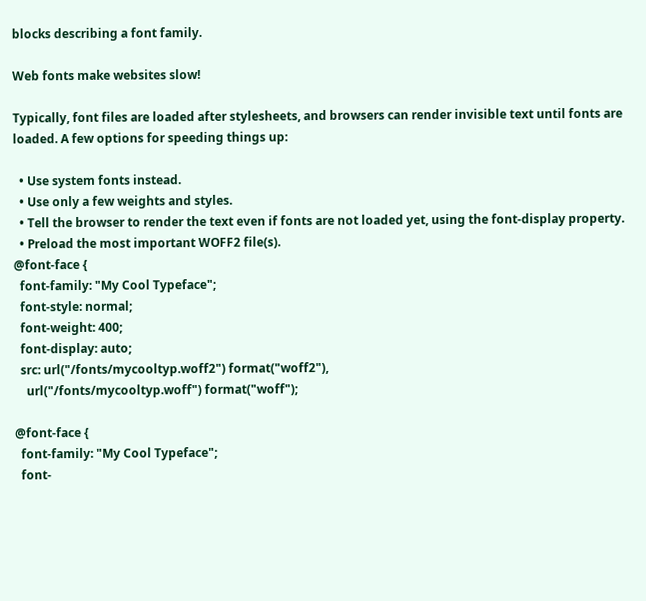blocks describing a font family.

Web fonts make websites slow!

Typically, font files are loaded after stylesheets, and browsers can render invisible text until fonts are loaded. A few options for speeding things up:

  • Use system fonts instead.
  • Use only a few weights and styles.
  • Tell the browser to render the text even if fonts are not loaded yet, using the font-display property.
  • Preload the most important WOFF2 file(s).
@font-face {
  font-family: "My Cool Typeface";
  font-style: normal;
  font-weight: 400;
  font-display: auto;
  src: url("/fonts/mycooltyp.woff2") format("woff2"),
    url("/fonts/mycooltyp.woff") format("woff");

@font-face {
  font-family: "My Cool Typeface";
  font-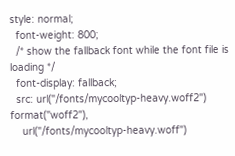style: normal;
  font-weight: 800;
  /* show the fallback font while the font file is loading */
  font-display: fallback;
  src: url("/fonts/mycooltyp-heavy.woff2") format("woff2"),
    url("/fonts/mycooltyp-heavy.woff")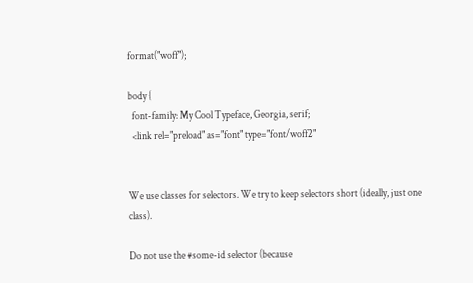format("woff");

body {
  font-family: My Cool Typeface, Georgia, serif;
  <link rel="preload" as="font" type="font/woff2"


We use classes for selectors. We try to keep selectors short (ideally, just one class).

Do not use the #some-id selector (because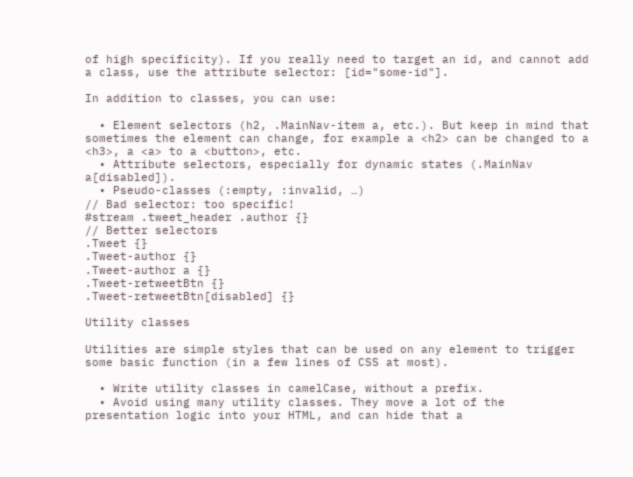of high specificity). If you really need to target an id, and cannot add a class, use the attribute selector: [id="some-id"].

In addition to classes, you can use:

  • Element selectors (h2, .MainNav-item a, etc.). But keep in mind that sometimes the element can change, for example a <h2> can be changed to a <h3>, a <a> to a <button>, etc.
  • Attribute selectors, especially for dynamic states (.MainNav a[disabled]).
  • Pseudo-classes (:empty, :invalid, …)
// Bad selector: too specific!
#stream .tweet_header .author {}
// Better selectors
.Tweet {}
.Tweet-author {}
.Tweet-author a {}
.Tweet-retweetBtn {}
.Tweet-retweetBtn[disabled] {}

Utility classes

Utilities are simple styles that can be used on any element to trigger some basic function (in a few lines of CSS at most).

  • Write utility classes in camelCase, without a prefix.
  • Avoid using many utility classes. They move a lot of the presentation logic into your HTML, and can hide that a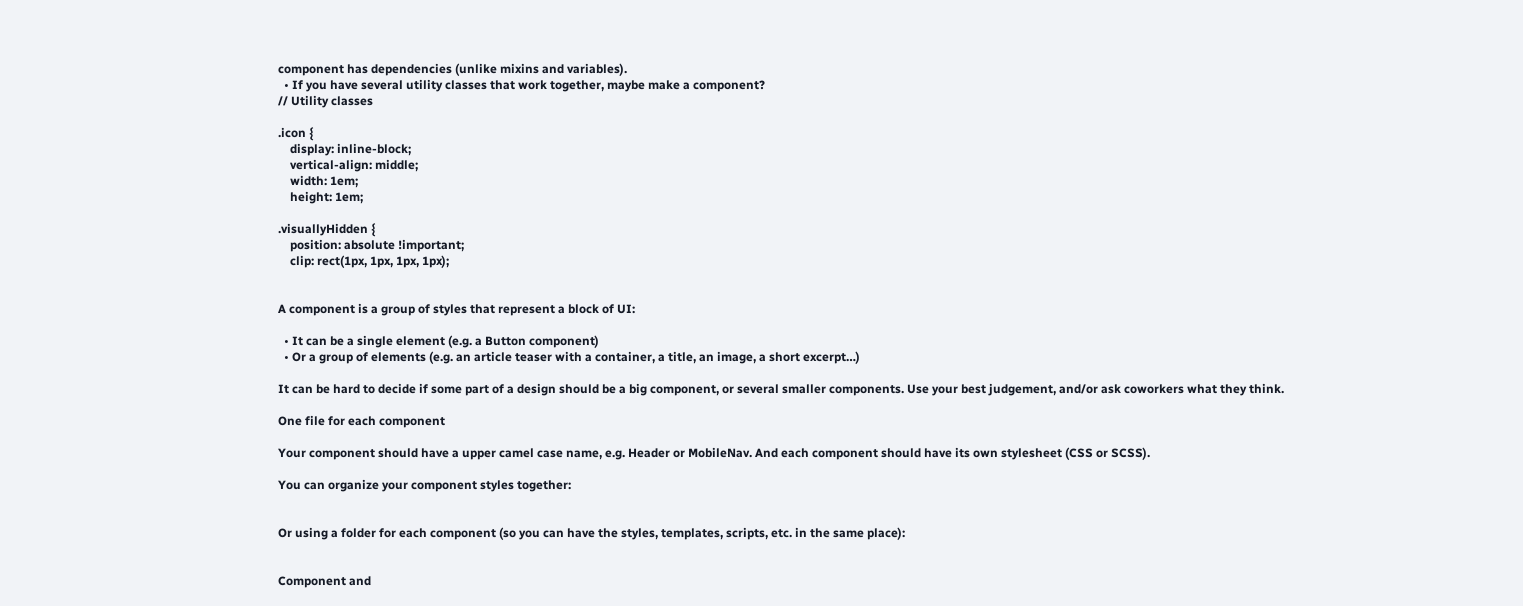component has dependencies (unlike mixins and variables).
  • If you have several utility classes that work together, maybe make a component?
// Utility classes

.icon {
    display: inline-block;
    vertical-align: middle;
    width: 1em;
    height: 1em;

.visuallyHidden {
    position: absolute !important;
    clip: rect(1px, 1px, 1px, 1px);


A component is a group of styles that represent a block of UI:

  • It can be a single element (e.g. a Button component)
  • Or a group of elements (e.g. an article teaser with a container, a title, an image, a short excerpt…)

It can be hard to decide if some part of a design should be a big component, or several smaller components. Use your best judgement, and/or ask coworkers what they think.

One file for each component

Your component should have a upper camel case name, e.g. Header or MobileNav. And each component should have its own stylesheet (CSS or SCSS).

You can organize your component styles together:


Or using a folder for each component (so you can have the styles, templates, scripts, etc. in the same place):


Component and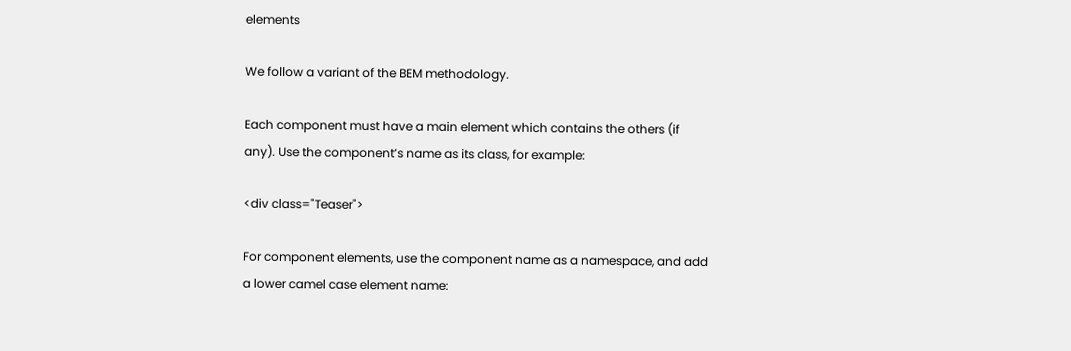elements

We follow a variant of the BEM methodology.

Each component must have a main element which contains the others (if any). Use the component’s name as its class, for example:

<div class="Teaser">

For component elements, use the component name as a namespace, and add a lower camel case element name: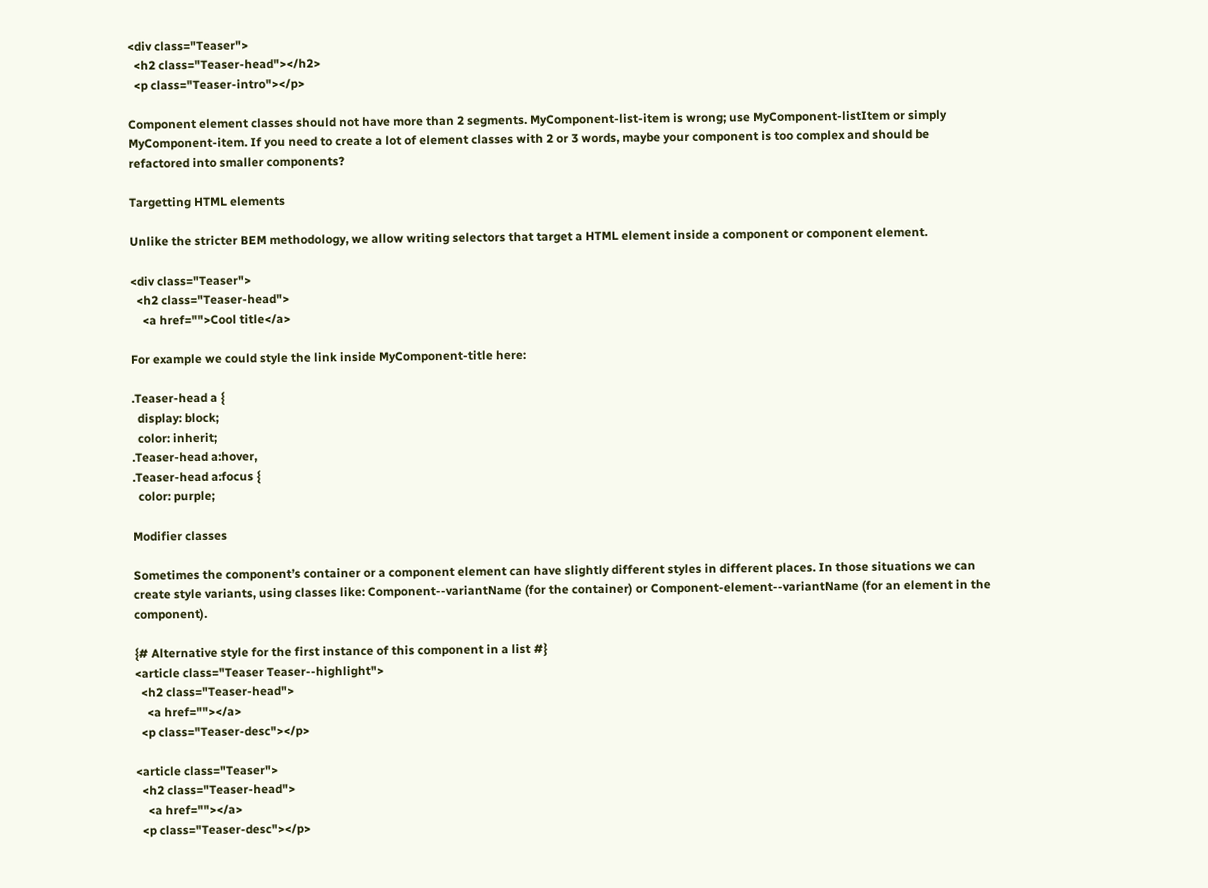<div class="Teaser">
  <h2 class="Teaser-head"></h2>
  <p class="Teaser-intro"></p>

Component element classes should not have more than 2 segments. MyComponent-list-item is wrong; use MyComponent-listItem or simply MyComponent-item. If you need to create a lot of element classes with 2 or 3 words, maybe your component is too complex and should be refactored into smaller components?

Targetting HTML elements

Unlike the stricter BEM methodology, we allow writing selectors that target a HTML element inside a component or component element.

<div class="Teaser">
  <h2 class="Teaser-head">
    <a href="">Cool title</a>

For example we could style the link inside MyComponent-title here:

.Teaser-head a {
  display: block;
  color: inherit;
.Teaser-head a:hover,
.Teaser-head a:focus {
  color: purple;

Modifier classes

Sometimes the component’s container or a component element can have slightly different styles in different places. In those situations we can create style variants, using classes like: Component--variantName (for the container) or Component-element--variantName (for an element in the component).

{# Alternative style for the first instance of this component in a list #}
<article class="Teaser Teaser--highlight">
  <h2 class="Teaser-head">
    <a href=""></a>
  <p class="Teaser-desc"></p>

<article class="Teaser">
  <h2 class="Teaser-head">
    <a href=""></a>
  <p class="Teaser-desc"></p>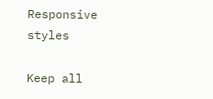Responsive styles

Keep all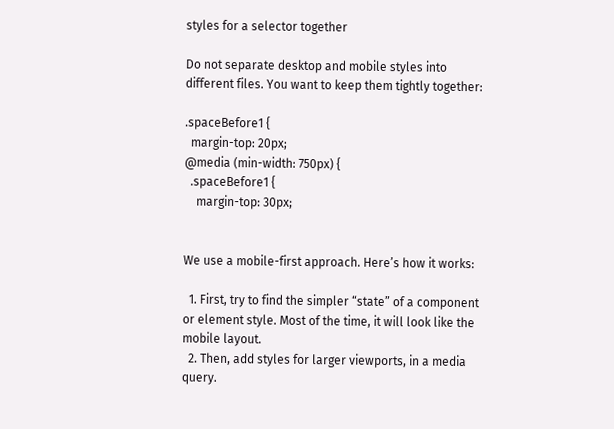styles for a selector together

Do not separate desktop and mobile styles into different files. You want to keep them tightly together:

.spaceBefore1 {
  margin-top: 20px;
@media (min-width: 750px) {
  .spaceBefore1 {
    margin-top: 30px;


We use a mobile-first approach. Here’s how it works:

  1. First, try to find the simpler “state” of a component or element style. Most of the time, it will look like the mobile layout.
  2. Then, add styles for larger viewports, in a media query.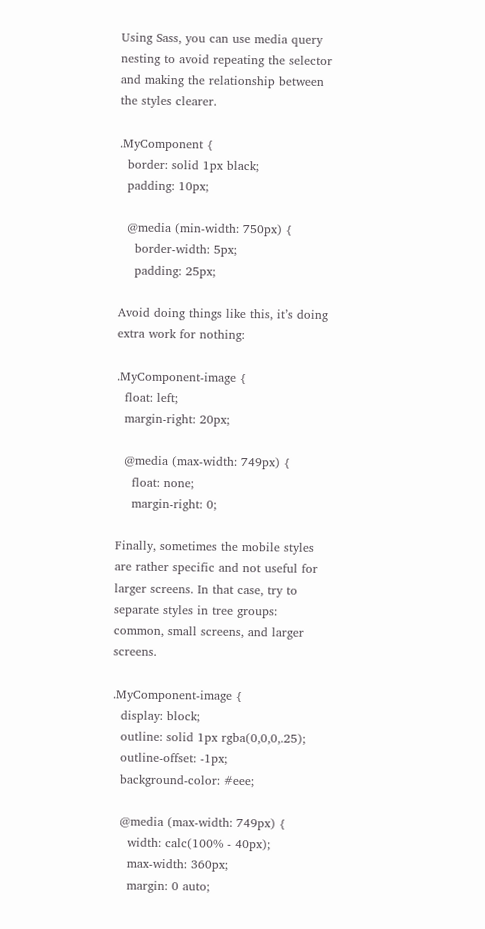Using Sass, you can use media query nesting to avoid repeating the selector and making the relationship between the styles clearer.

.MyComponent {
  border: solid 1px black;
  padding: 10px;

  @media (min-width: 750px) {
    border-width: 5px;
    padding: 25px;

Avoid doing things like this, it’s doing extra work for nothing:

.MyComponent-image {
  float: left;
  margin-right: 20px;

  @media (max-width: 749px) {
    float: none;
    margin-right: 0;

Finally, sometimes the mobile styles are rather specific and not useful for larger screens. In that case, try to separate styles in tree groups: common, small screens, and larger screens.

.MyComponent-image {
  display: block;
  outline: solid 1px rgba(0,0,0,.25);
  outline-offset: -1px;
  background-color: #eee;

  @media (max-width: 749px) {
    width: calc(100% - 40px);
    max-width: 360px;
    margin: 0 auto;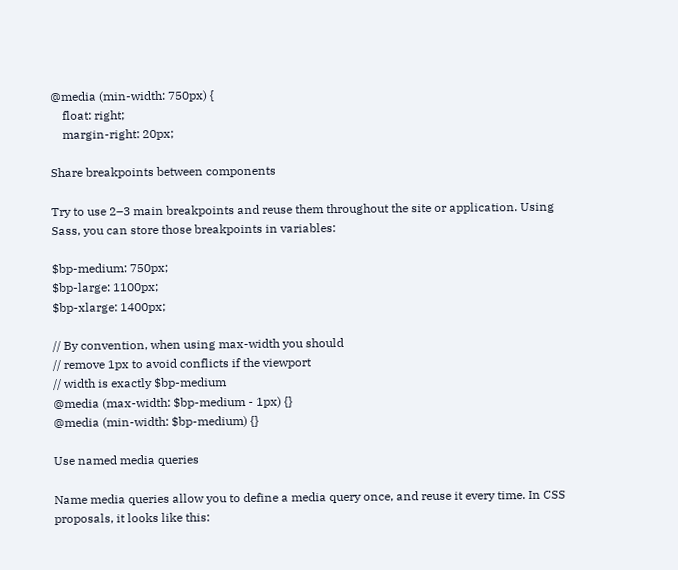@media (min-width: 750px) {
    float: right;
    margin-right: 20px;

Share breakpoints between components

Try to use 2–3 main breakpoints and reuse them throughout the site or application. Using Sass, you can store those breakpoints in variables:

$bp-medium: 750px;
$bp-large: 1100px;
$bp-xlarge: 1400px;

// By convention, when using max-width you should
// remove 1px to avoid conflicts if the viewport
// width is exactly $bp-medium
@media (max-width: $bp-medium - 1px) {}
@media (min-width: $bp-medium) {}

Use named media queries

Name media queries allow you to define a media query once, and reuse it every time. In CSS proposals, it looks like this: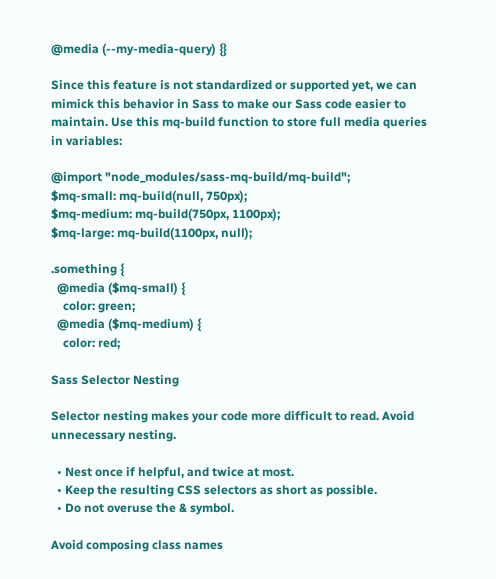@media (--my-media-query) {}

Since this feature is not standardized or supported yet, we can mimick this behavior in Sass to make our Sass code easier to maintain. Use this mq-build function to store full media queries in variables:

@import "node_modules/sass-mq-build/mq-build";
$mq-small: mq-build(null, 750px);
$mq-medium: mq-build(750px, 1100px);
$mq-large: mq-build(1100px, null);

.something {
  @media ($mq-small) {
    color: green;
  @media ($mq-medium) {
    color: red;

Sass Selector Nesting

Selector nesting makes your code more difficult to read. Avoid unnecessary nesting.

  • Nest once if helpful, and twice at most.
  • Keep the resulting CSS selectors as short as possible.
  • Do not overuse the & symbol.

Avoid composing class names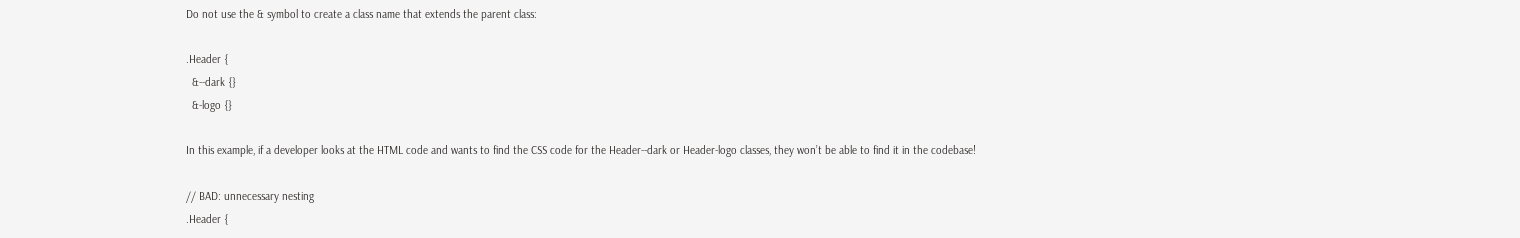Do not use the & symbol to create a class name that extends the parent class:

.Header {
  &--dark {}
  &-logo {}

In this example, if a developer looks at the HTML code and wants to find the CSS code for the Header--dark or Header-logo classes, they won’t be able to find it in the codebase!

// BAD: unnecessary nesting
.Header {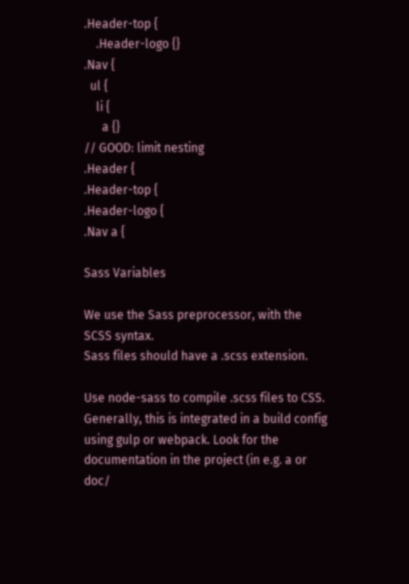.Header-top {
    .Header-logo {}
.Nav {
  ul {
    li {
      a {}
// GOOD: limit nesting
.Header {
.Header-top {
.Header-logo {
.Nav a {

Sass Variables

We use the Sass preprocessor, with the SCSS syntax.
Sass files should have a .scss extension.

Use node-sass to compile .scss files to CSS. Generally, this is integrated in a build config using gulp or webpack. Look for the documentation in the project (in e.g. a or doc/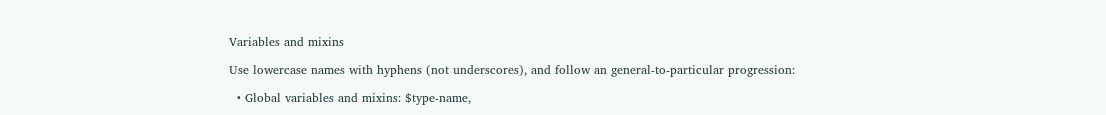Variables and mixins

Use lowercase names with hyphens (not underscores), and follow an general-to-particular progression:

  • Global variables and mixins: $type-name,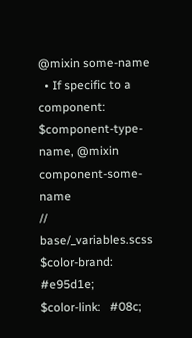@mixin some-name
  • If specific to a component: $component-type-name, @mixin component-some-name
// base/_variables.scss
$color-brand:  #e95d1e;
$color-link:   #08c;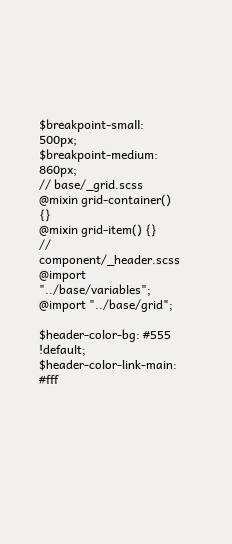$breakpoint-small:   500px;
$breakpoint-medium:  860px;
// base/_grid.scss
@mixin grid-container() {}
@mixin grid-item() {}
// component/_header.scss
@import "../base/variables";
@import "../base/grid";

$header-color-bg: #555 !default;
$header-color-link-main: #fff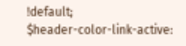!default;
$header-color-link-active: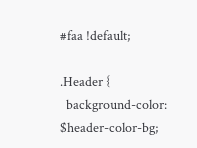#faa !default;

.Header {
  background-color: $header-color-bg;